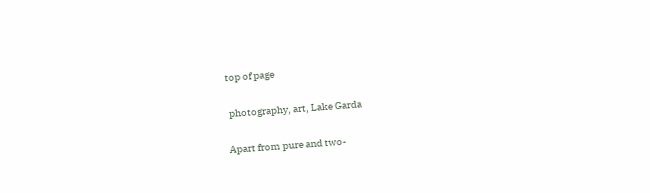top of page

 photography, art, Lake Garda

Apart from pure and two-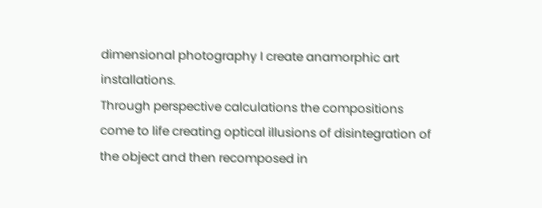dimensional photography I create anamorphic art installations.
Through perspective calculations the compositions come to life creating optical illusions of disintegration of the object and then recomposed in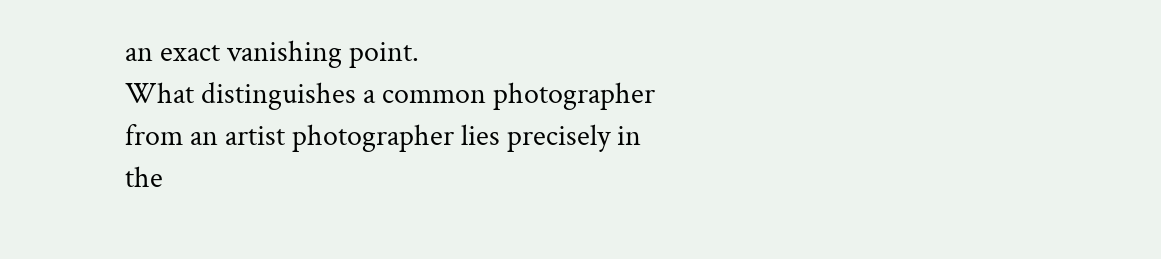an exact vanishing point.
What distinguishes a common photographer from an artist photographer lies precisely in the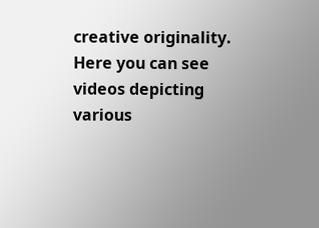creative originality.
Here you can see videos depicting various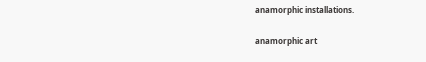anamorphic installations.

anamorphic art